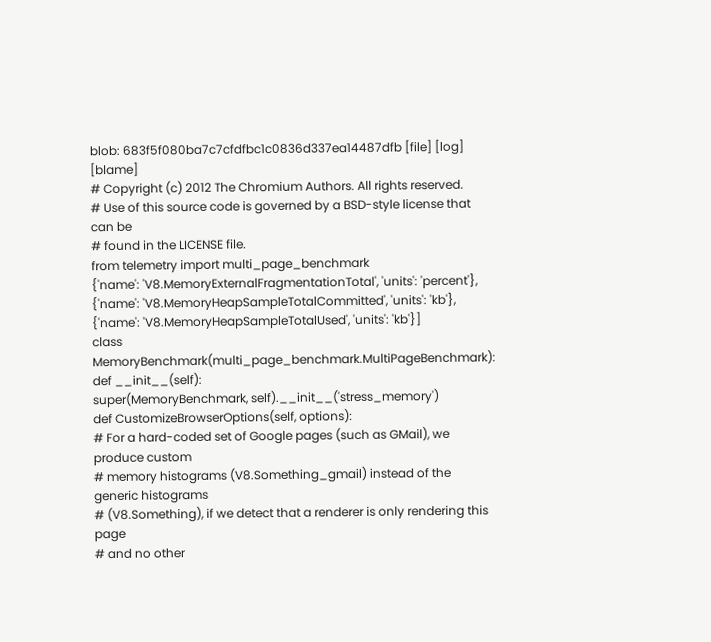blob: 683f5f080ba7c7cfdfbc1c0836d337ea14487dfb [file] [log] [blame]
# Copyright (c) 2012 The Chromium Authors. All rights reserved.
# Use of this source code is governed by a BSD-style license that can be
# found in the LICENSE file.
from telemetry import multi_page_benchmark
{'name': 'V8.MemoryExternalFragmentationTotal', 'units': 'percent'},
{'name': 'V8.MemoryHeapSampleTotalCommitted', 'units': 'kb'},
{'name': 'V8.MemoryHeapSampleTotalUsed', 'units': 'kb'}]
class MemoryBenchmark(multi_page_benchmark.MultiPageBenchmark):
def __init__(self):
super(MemoryBenchmark, self).__init__('stress_memory')
def CustomizeBrowserOptions(self, options):
# For a hard-coded set of Google pages (such as GMail), we produce custom
# memory histograms (V8.Something_gmail) instead of the generic histograms
# (V8.Something), if we detect that a renderer is only rendering this page
# and no other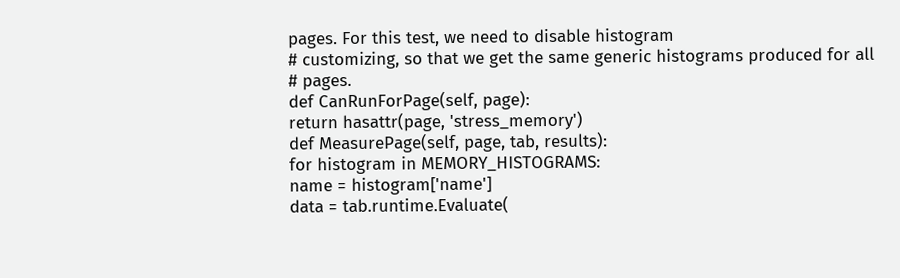pages. For this test, we need to disable histogram
# customizing, so that we get the same generic histograms produced for all
# pages.
def CanRunForPage(self, page):
return hasattr(page, 'stress_memory')
def MeasurePage(self, page, tab, results):
for histogram in MEMORY_HISTOGRAMS:
name = histogram['name']
data = tab.runtime.Evaluate(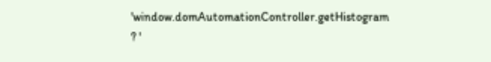'window.domAutomationController.getHistogram ? '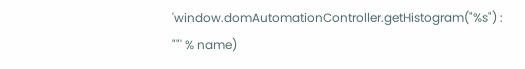'window.domAutomationController.getHistogram("%s") : ""' % name)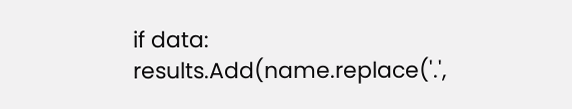if data:
results.Add(name.replace('.',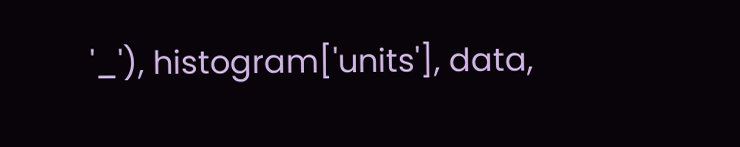'_'), histogram['units'], data,